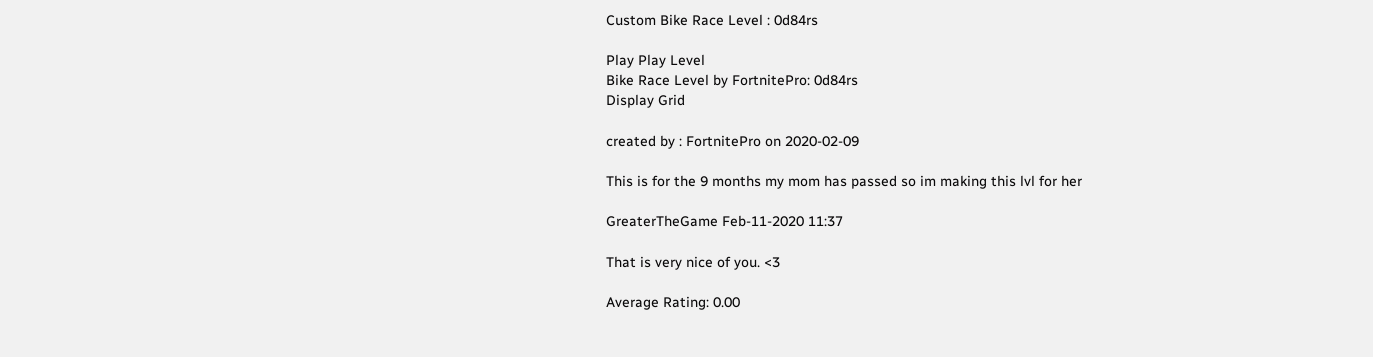Custom Bike Race Level : 0d84rs

Play Play Level
Bike Race Level by FortnitePro: 0d84rs
Display Grid

created by : FortnitePro on 2020-02-09

This is for the 9 months my mom has passed so im making this lvl for her

GreaterTheGame Feb-11-2020 11:37

That is very nice of you. <3

Average Rating: 0.00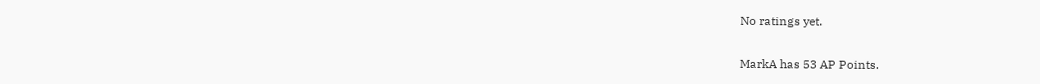No ratings yet.

MarkA has 53 AP Points.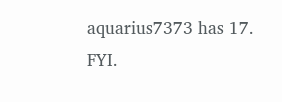aquarius7373 has 17. FYI.